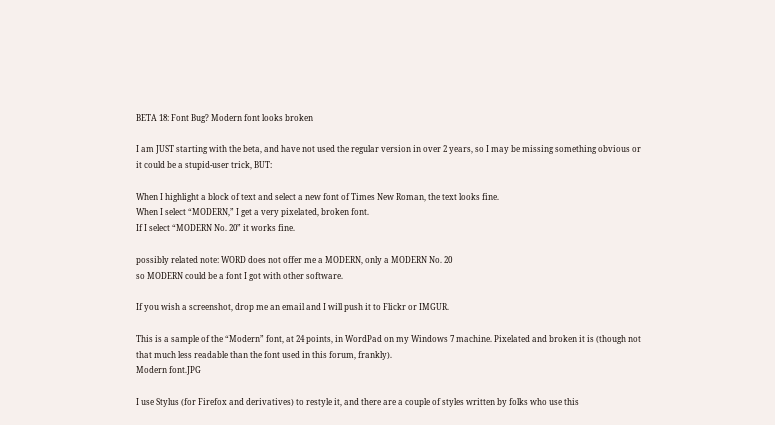BETA 18: Font Bug? Modern font looks broken

I am JUST starting with the beta, and have not used the regular version in over 2 years, so I may be missing something obvious or it could be a stupid-user trick, BUT:

When I highlight a block of text and select a new font of Times New Roman, the text looks fine.
When I select “MODERN,” I get a very pixelated, broken font.
If I select “MODERN No. 20” it works fine.

possibly related note: WORD does not offer me a MODERN, only a MODERN No. 20
so MODERN could be a font I got with other software.

If you wish a screenshot, drop me an email and I will push it to Flickr or IMGUR.

This is a sample of the “Modern” font, at 24 points, in WordPad on my Windows 7 machine. Pixelated and broken it is (though not that much less readable than the font used in this forum, frankly).
Modern font.JPG

I use Stylus (for Firefox and derivatives) to restyle it, and there are a couple of styles written by folks who use this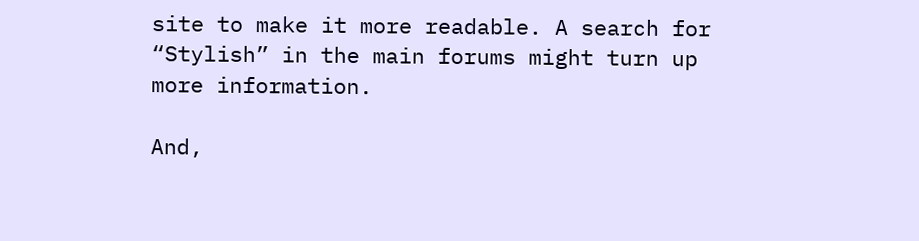site to make it more readable. A search for “Stylish” in the main forums might turn up more information.

And,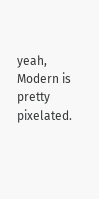yeah, Modern is pretty pixelated.